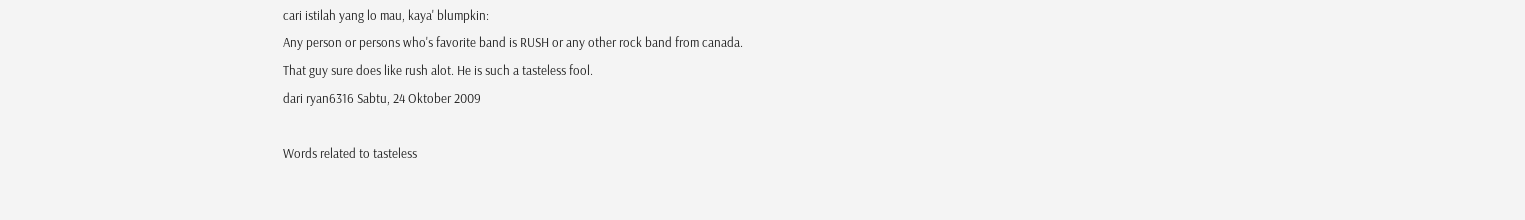cari istilah yang lo mau, kaya' blumpkin:
Any person or persons who's favorite band is RUSH or any other rock band from canada.
That guy sure does like rush alot. He is such a tasteless fool.
dari ryan6316 Sabtu, 24 Oktober 2009

Words related to tasteless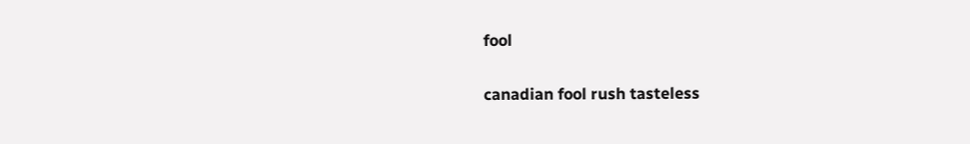fool

canadian fool rush tasteless